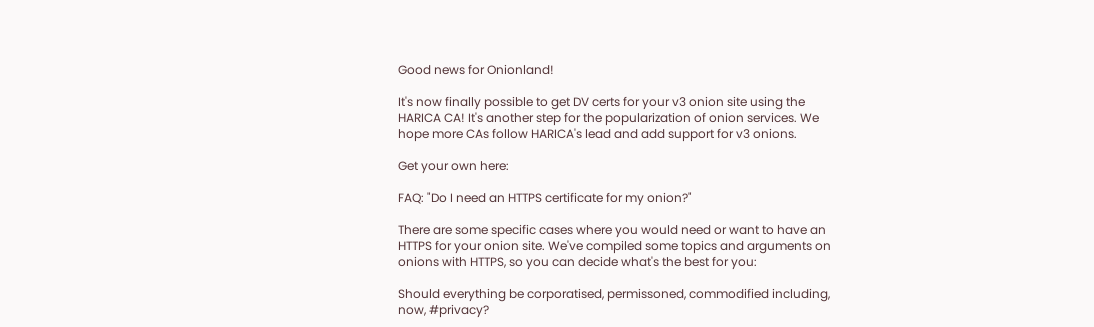Good news for Onionland!

It's now finally possible to get DV certs for your v3 onion site using the HARICA CA! It's another step for the popularization of onion services. We hope more CAs follow HARICA's lead and add support for v3 onions.

Get your own here:

FAQ: "Do I need an HTTPS certificate for my onion?"

There are some specific cases where you would need or want to have an HTTPS for your onion site. We've compiled some topics and arguments on onions with HTTPS, so you can decide what's the best for you:

Should everything be corporatised, permissoned, commodified including, now, #privacy?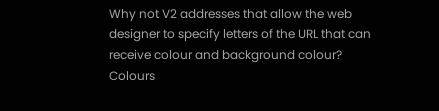Why not V2 addresses that allow the web designer to specify letters of the URL that can receive colour and background colour? Colours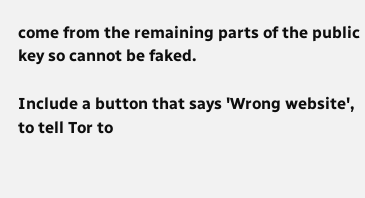come from the remaining parts of the public key so cannot be faked.

Include a button that says 'Wrong website', to tell Tor to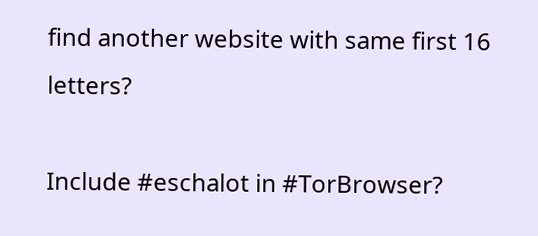find another website with same first 16 letters?

Include #eschalot in #TorBrowser?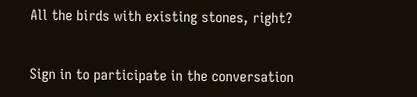All the birds with existing stones, right?


Sign in to participate in the conversation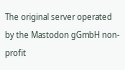The original server operated by the Mastodon gGmbH non-profit